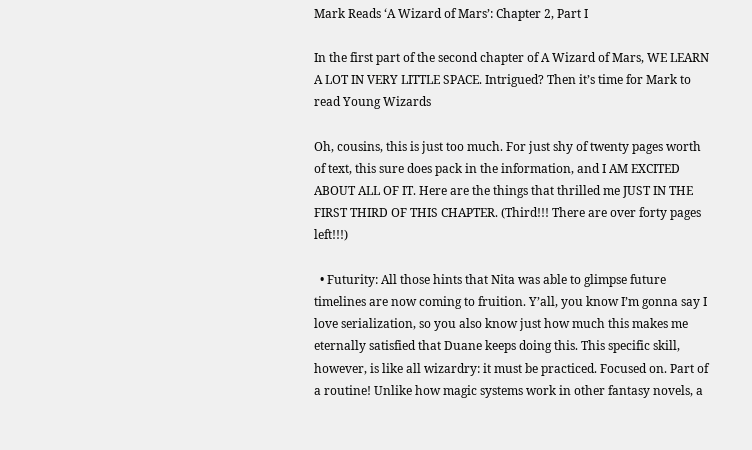Mark Reads ‘A Wizard of Mars’: Chapter 2, Part I

In the first part of the second chapter of A Wizard of Mars, WE LEARN A LOT IN VERY LITTLE SPACE. Intrigued? Then it’s time for Mark to read Young Wizards

Oh, cousins, this is just too much. For just shy of twenty pages worth of text, this sure does pack in the information, and I AM EXCITED ABOUT ALL OF IT. Here are the things that thrilled me JUST IN THE FIRST THIRD OF THIS CHAPTER. (Third!!! There are over forty pages left!!!)

  • Futurity: All those hints that Nita was able to glimpse future timelines are now coming to fruition. Y’all, you know I’m gonna say I love serialization, so you also know just how much this makes me eternally satisfied that Duane keeps doing this. This specific skill, however, is like all wizardry: it must be practiced. Focused on. Part of a routine! Unlike how magic systems work in other fantasy novels, a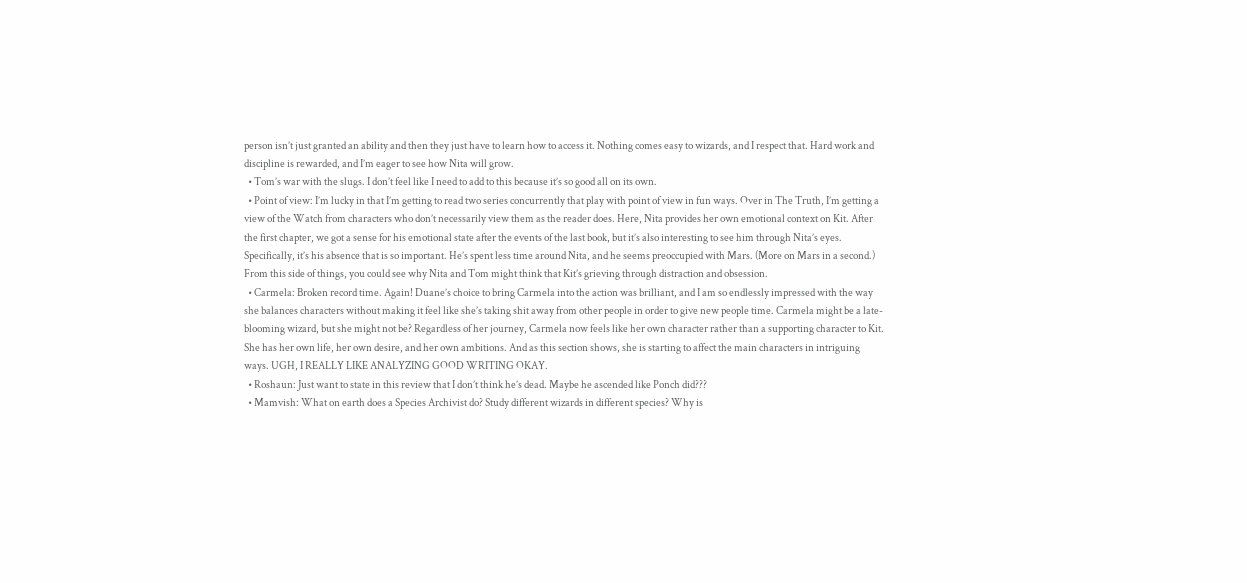person isn’t just granted an ability and then they just have to learn how to access it. Nothing comes easy to wizards, and I respect that. Hard work and discipline is rewarded, and I’m eager to see how Nita will grow.
  • Tom’s war with the slugs. I don’t feel like I need to add to this because it’s so good all on its own.
  • Point of view: I’m lucky in that I’m getting to read two series concurrently that play with point of view in fun ways. Over in The Truth, I’m getting a view of the Watch from characters who don’t necessarily view them as the reader does. Here, Nita provides her own emotional context on Kit. After the first chapter, we got a sense for his emotional state after the events of the last book, but it’s also interesting to see him through Nita’s eyes. Specifically, it’s his absence that is so important. He’s spent less time around Nita, and he seems preoccupied with Mars. (More on Mars in a second.) From this side of things, you could see why Nita and Tom might think that Kit’s grieving through distraction and obsession.
  • Carmela: Broken record time. Again! Duane’s choice to bring Carmela into the action was brilliant, and I am so endlessly impressed with the way she balances characters without making it feel like she’s taking shit away from other people in order to give new people time. Carmela might be a late-blooming wizard, but she might not be? Regardless of her journey, Carmela now feels like her own character rather than a supporting character to Kit. She has her own life, her own desire, and her own ambitions. And as this section shows, she is starting to affect the main characters in intriguing ways. UGH, I REALLY LIKE ANALYZING GOOD WRITING OKAY.
  • Roshaun: Just want to state in this review that I don’t think he’s dead. Maybe he ascended like Ponch did???
  • Mamvish: What on earth does a Species Archivist do? Study different wizards in different species? Why is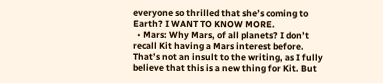everyone so thrilled that she’s coming to Earth? I WANT TO KNOW MORE.
  • Mars: Why Mars, of all planets? I don’t recall Kit having a Mars interest before. That’s not an insult to the writing, as I fully believe that this is a new thing for Kit. But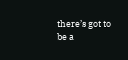there’s got to be a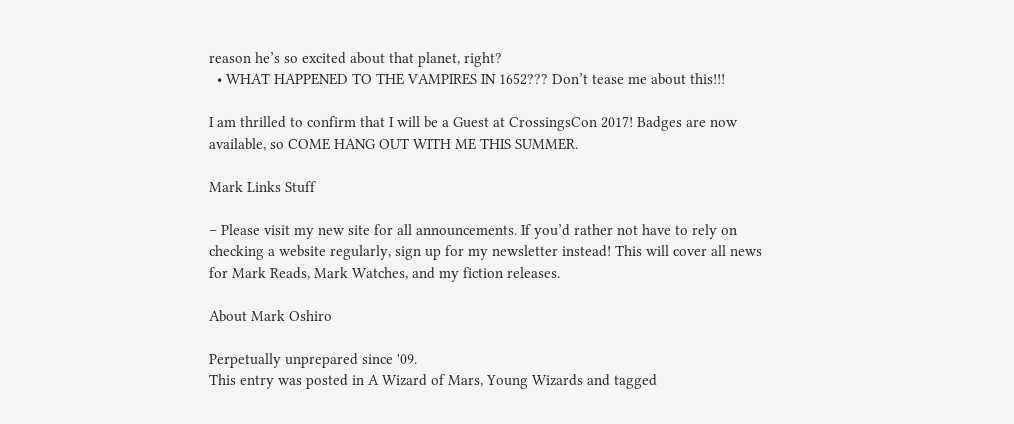reason he’s so excited about that planet, right?
  • WHAT HAPPENED TO THE VAMPIRES IN 1652??? Don’t tease me about this!!!

I am thrilled to confirm that I will be a Guest at CrossingsCon 2017! Badges are now available, so COME HANG OUT WITH ME THIS SUMMER.

Mark Links Stuff

– Please visit my new site for all announcements. If you’d rather not have to rely on checking a website regularly, sign up for my newsletter instead! This will cover all news for Mark Reads, Mark Watches, and my fiction releases.

About Mark Oshiro

Perpetually unprepared since '09.
This entry was posted in A Wizard of Mars, Young Wizards and tagged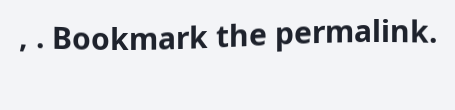, . Bookmark the permalink.